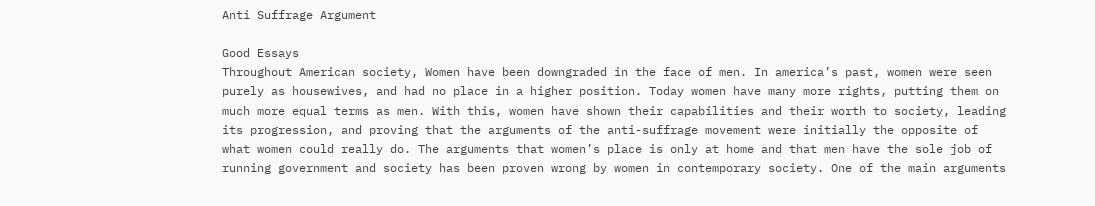Anti Suffrage Argument

Good Essays
Throughout American society, Women have been downgraded in the face of men. In america’s past, women were seen purely as housewives, and had no place in a higher position. Today women have many more rights, putting them on much more equal terms as men. With this, women have shown their capabilities and their worth to society, leading its progression, and proving that the arguments of the anti-suffrage movement were initially the opposite of what women could really do. The arguments that women’s place is only at home and that men have the sole job of running government and society has been proven wrong by women in contemporary society. One of the main arguments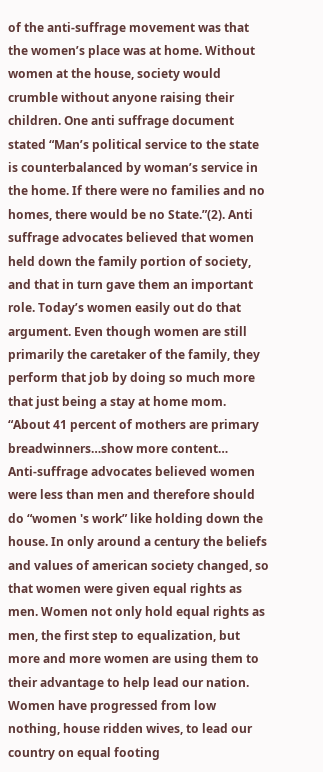of the anti-suffrage movement was that the women’s place was at home. Without women at the house, society would crumble without anyone raising their children. One anti suffrage document stated “Man’s political service to the state is counterbalanced by woman’s service in the home. If there were no families and no homes, there would be no State.”(2). Anti suffrage advocates believed that women held down the family portion of society, and that in turn gave them an important role. Today’s women easily out do that argument. Even though women are still primarily the caretaker of the family, they perform that job by doing so much more that just being a stay at home mom. “About 41 percent of mothers are primary breadwinners…show more content…
Anti-suffrage advocates believed women were less than men and therefore should do “women 's work” like holding down the house. In only around a century the beliefs and values of american society changed, so that women were given equal rights as men. Women not only hold equal rights as men, the first step to equalization, but more and more women are using them to their advantage to help lead our nation. Women have progressed from low nothing, house ridden wives, to lead our country on equal footing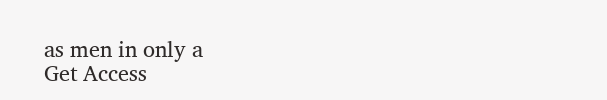as men in only a
Get Access